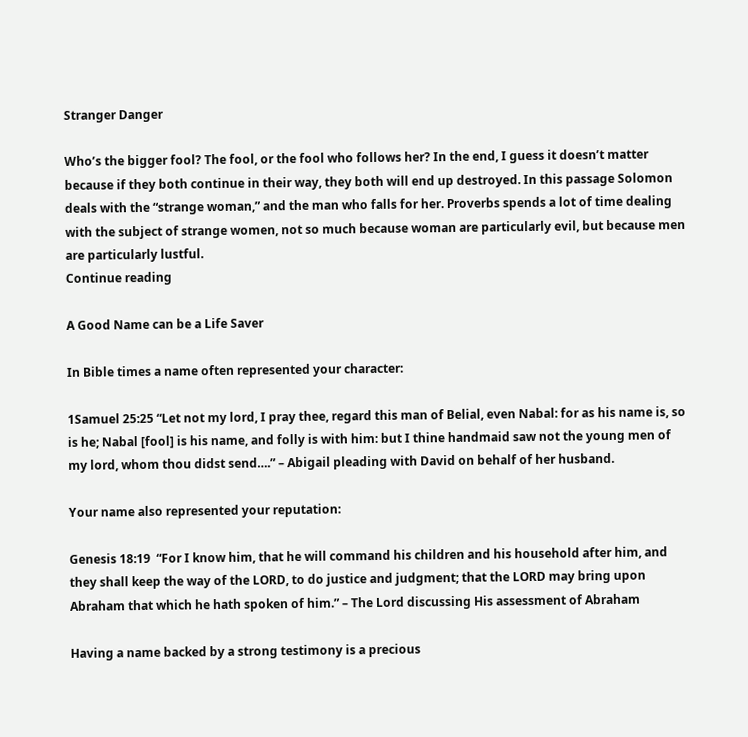Stranger Danger

Who’s the bigger fool? The fool, or the fool who follows her? In the end, I guess it doesn’t matter because if they both continue in their way, they both will end up destroyed. In this passage Solomon deals with the “strange woman,” and the man who falls for her. Proverbs spends a lot of time dealing with the subject of strange women, not so much because woman are particularly evil, but because men are particularly lustful.
Continue reading

A Good Name can be a Life Saver

In Bible times a name often represented your character:

1Samuel 25:25 “Let not my lord, I pray thee, regard this man of Belial, even Nabal: for as his name is, so is he; Nabal [fool] is his name, and folly is with him: but I thine handmaid saw not the young men of my lord, whom thou didst send….” – Abigail pleading with David on behalf of her husband.

Your name also represented your reputation:

Genesis 18:19  “For I know him, that he will command his children and his household after him, and they shall keep the way of the LORD, to do justice and judgment; that the LORD may bring upon Abraham that which he hath spoken of him.” – The Lord discussing His assessment of Abraham

Having a name backed by a strong testimony is a precious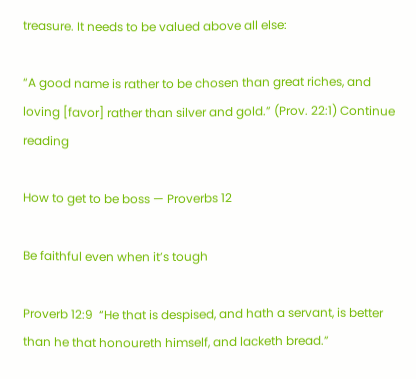treasure. It needs to be valued above all else:

“A good name is rather to be chosen than great riches, and loving [favor] rather than silver and gold.” (Prov. 22:1) Continue reading

How to get to be boss — Proverbs 12

Be faithful even when it’s tough

Proverb 12:9  “He that is despised, and hath a servant, is better than he that honoureth himself, and lacketh bread.”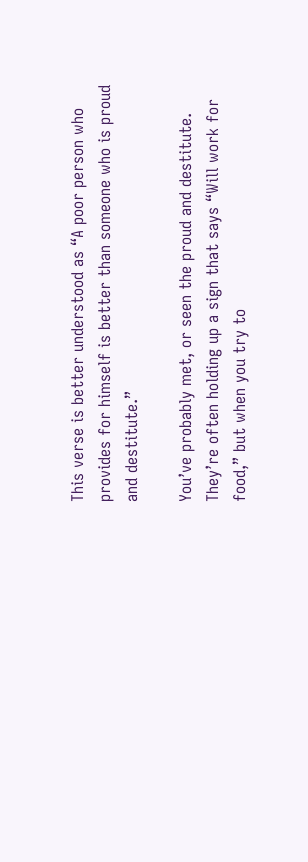This verse is better understood as “A poor person who provides for himself is better than someone who is proud and destitute.”

You’ve probably met, or seen the proud and destitute. They’re often holding up a sign that says “Will work for food,” but when you try to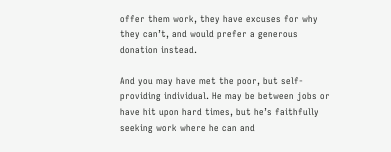offer them work, they have excuses for why they can’t, and would prefer a generous donation instead.

And you may have met the poor, but self-providing individual. He may be between jobs or have hit upon hard times, but he’s faithfully seeking work where he can and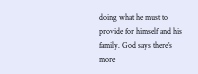doing what he must to provide for himself and his family. God says there’s more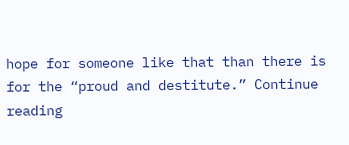hope for someone like that than there is for the “proud and destitute.” Continue reading